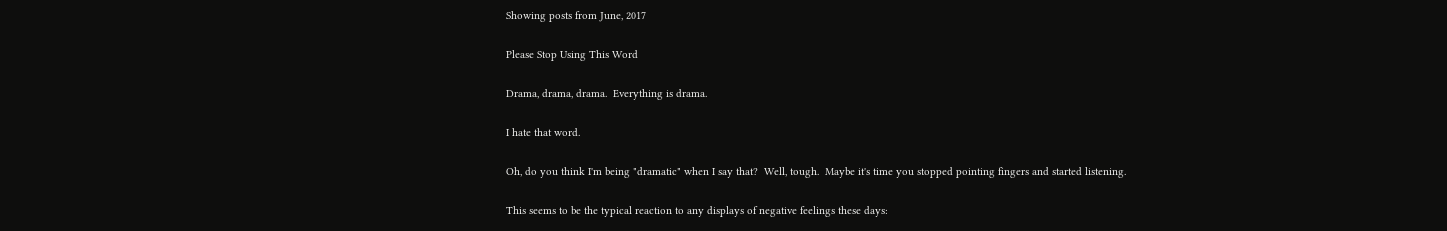Showing posts from June, 2017

Please Stop Using This Word

Drama, drama, drama.  Everything is drama.

I hate that word.

Oh, do you think I'm being "dramatic" when I say that?  Well, tough.  Maybe it's time you stopped pointing fingers and started listening.

This seems to be the typical reaction to any displays of negative feelings these days: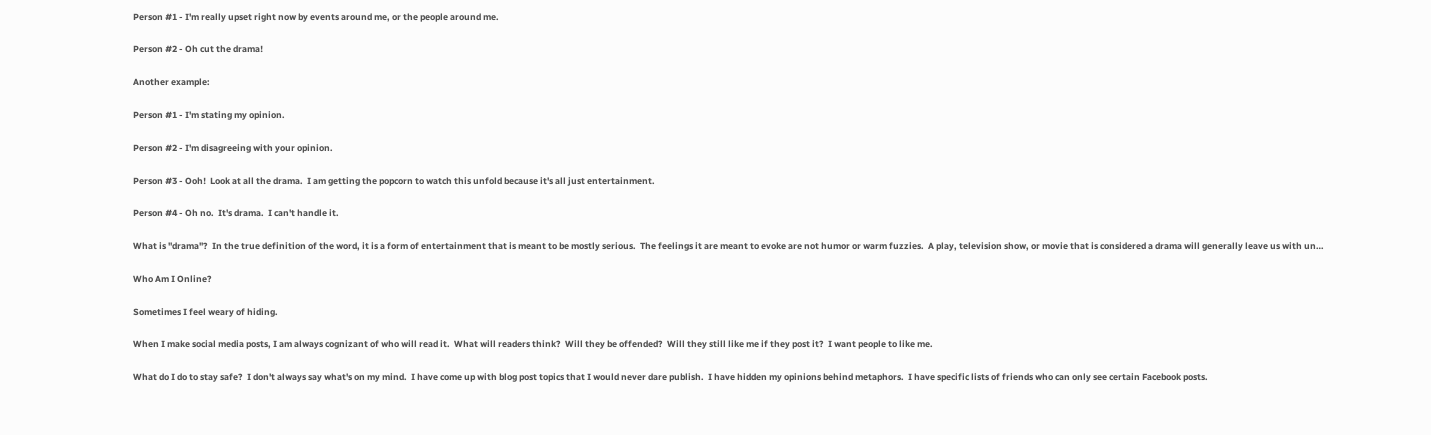Person #1 - I'm really upset right now by events around me, or the people around me.

Person #2 - Oh cut the drama!

Another example:

Person #1 - I'm stating my opinion.

Person #2 - I'm disagreeing with your opinion.

Person #3 - Ooh!  Look at all the drama.  I am getting the popcorn to watch this unfold because it's all just entertainment.

Person #4 - Oh no.  It's drama.  I can't handle it.

What is "drama"?  In the true definition of the word, it is a form of entertainment that is meant to be mostly serious.  The feelings it are meant to evoke are not humor or warm fuzzies.  A play, television show, or movie that is considered a drama will generally leave us with un…

Who Am I Online?

Sometimes I feel weary of hiding.

When I make social media posts, I am always cognizant of who will read it.  What will readers think?  Will they be offended?  Will they still like me if they post it?  I want people to like me.

What do I do to stay safe?  I don't always say what's on my mind.  I have come up with blog post topics that I would never dare publish.  I have hidden my opinions behind metaphors.  I have specific lists of friends who can only see certain Facebook posts.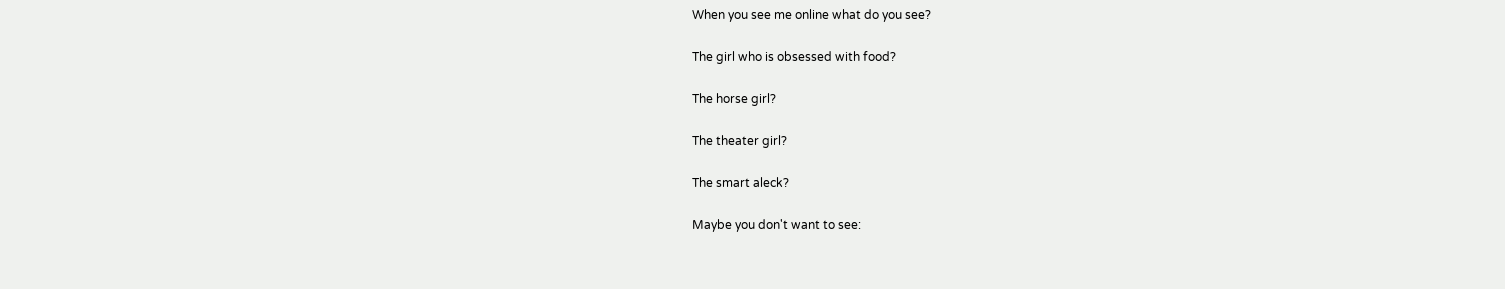When you see me online what do you see?

The girl who is obsessed with food?

The horse girl?

The theater girl?

The smart aleck?

Maybe you don't want to see: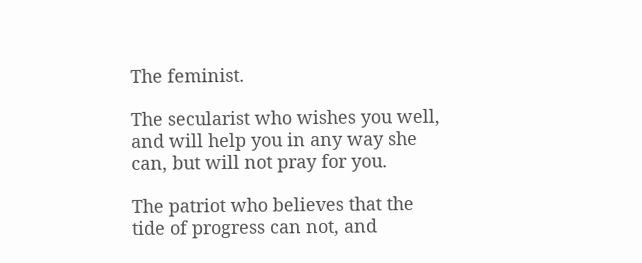The feminist.

The secularist who wishes you well, and will help you in any way she can, but will not pray for you.

The patriot who believes that the tide of progress can not, and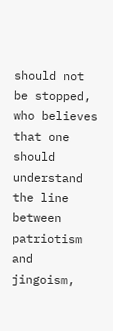should not be stopped, who believes that one should understand the line between patriotism and jingoism,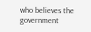who believes the government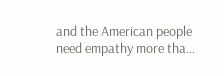and the American people need empathy more tha…